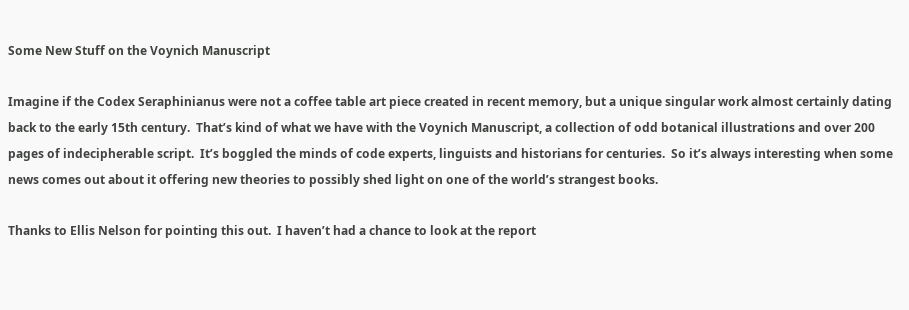Some New Stuff on the Voynich Manuscript

Imagine if the Codex Seraphinianus were not a coffee table art piece created in recent memory, but a unique singular work almost certainly dating back to the early 15th century.  That’s kind of what we have with the Voynich Manuscript, a collection of odd botanical illustrations and over 200 pages of indecipherable script.  It’s boggled the minds of code experts, linguists and historians for centuries.  So it’s always interesting when some news comes out about it offering new theories to possibly shed light on one of the world’s strangest books.

Thanks to Ellis Nelson for pointing this out.  I haven’t had a chance to look at the report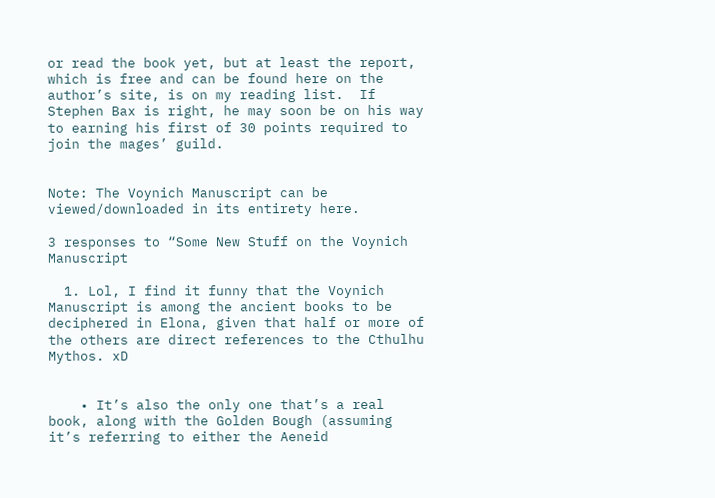or read the book yet, but at least the report, which is free and can be found here on the author’s site, is on my reading list.  If Stephen Bax is right, he may soon be on his way to earning his first of 30 points required to join the mages’ guild.


Note: The Voynich Manuscript can be viewed/downloaded in its entirety here.

3 responses to “Some New Stuff on the Voynich Manuscript

  1. Lol, I find it funny that the Voynich Manuscript is among the ancient books to be deciphered in Elona, given that half or more of the others are direct references to the Cthulhu Mythos. xD


    • It’s also the only one that’s a real book, along with the Golden Bough (assuming it’s referring to either the Aeneid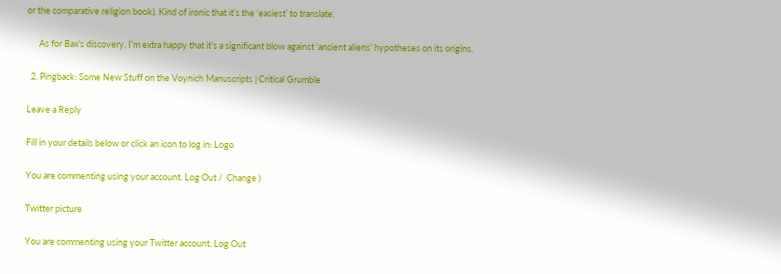or the comparative religion book). Kind of ironic that it’s the ‘easiest’ to translate.

      As for Bax’s discovery, I’m extra happy that it’s a significant blow against ‘ancient aliens’ hypotheses on its origins.

  2. Pingback: Some New Stuff on the Voynich Manuscripts | Critical Grumble

Leave a Reply

Fill in your details below or click an icon to log in: Logo

You are commenting using your account. Log Out /  Change )

Twitter picture

You are commenting using your Twitter account. Log Out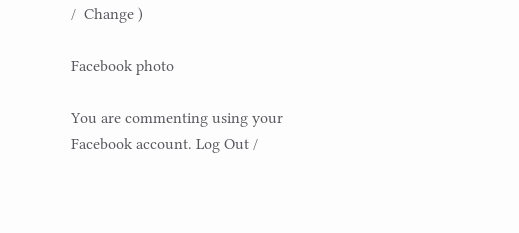/  Change )

Facebook photo

You are commenting using your Facebook account. Log Out /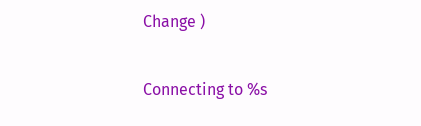Change )

Connecting to %s